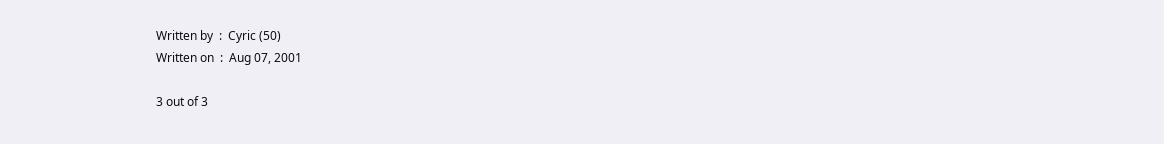Written by  :  Cyric (50)
Written on  :  Aug 07, 2001

3 out of 3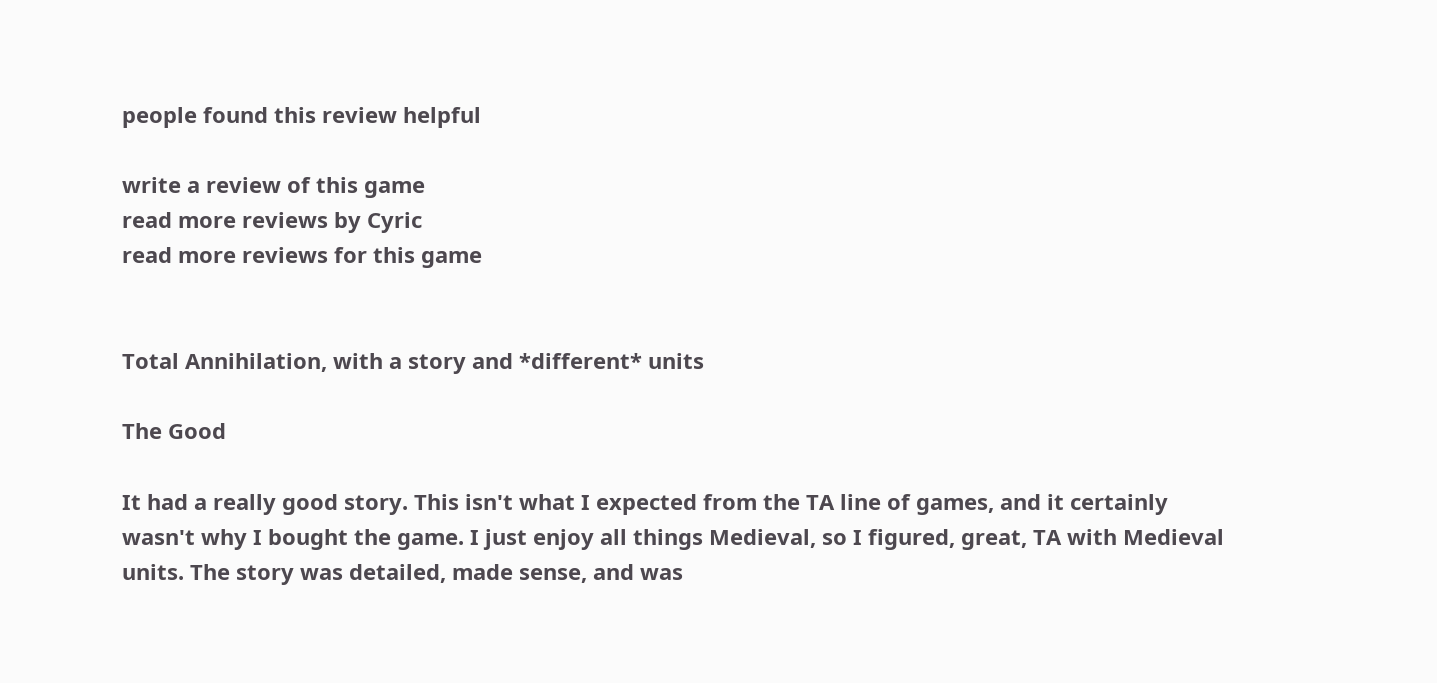people found this review helpful

write a review of this game
read more reviews by Cyric
read more reviews for this game


Total Annihilation, with a story and *different* units

The Good

It had a really good story. This isn't what I expected from the TA line of games, and it certainly wasn't why I bought the game. I just enjoy all things Medieval, so I figured, great, TA with Medieval units. The story was detailed, made sense, and was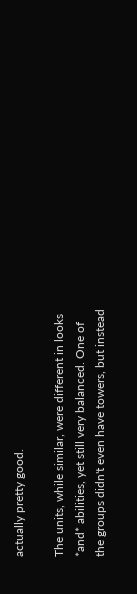actually pretty good.

The units, while similar, were different in looks *and* abilities, yet still very balanced. One of the groups didn't even have towers, but instead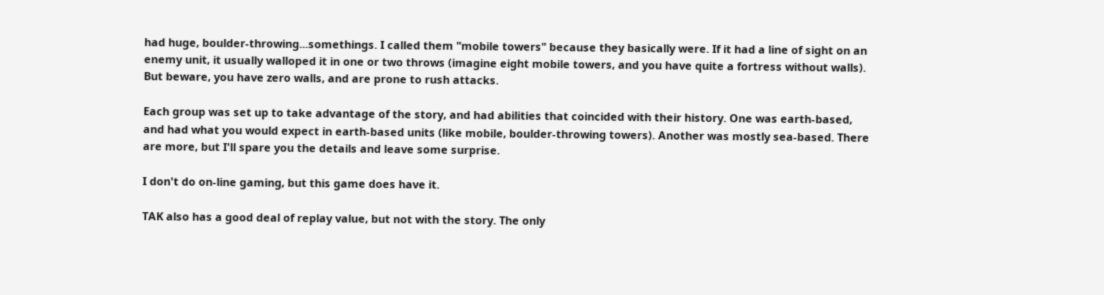had huge, boulder-throwing...somethings. I called them "mobile towers" because they basically were. If it had a line of sight on an enemy unit, it usually walloped it in one or two throws (imagine eight mobile towers, and you have quite a fortress without walls). But beware, you have zero walls, and are prone to rush attacks.

Each group was set up to take advantage of the story, and had abilities that coincided with their history. One was earth-based, and had what you would expect in earth-based units (like mobile, boulder-throwing towers). Another was mostly sea-based. There are more, but I'll spare you the details and leave some surprise.

I don't do on-line gaming, but this game does have it.

TAK also has a good deal of replay value, but not with the story. The only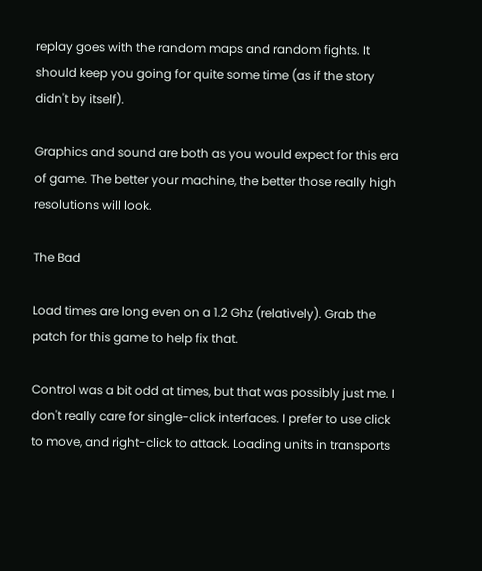replay goes with the random maps and random fights. It should keep you going for quite some time (as if the story didn't by itself).

Graphics and sound are both as you would expect for this era of game. The better your machine, the better those really high resolutions will look.

The Bad

Load times are long even on a 1.2 Ghz (relatively). Grab the patch for this game to help fix that.

Control was a bit odd at times, but that was possibly just me. I don't really care for single-click interfaces. I prefer to use click to move, and right-click to attack. Loading units in transports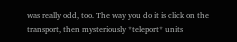was really odd, too. The way you do it is click on the transport, then mysteriously *teleport* units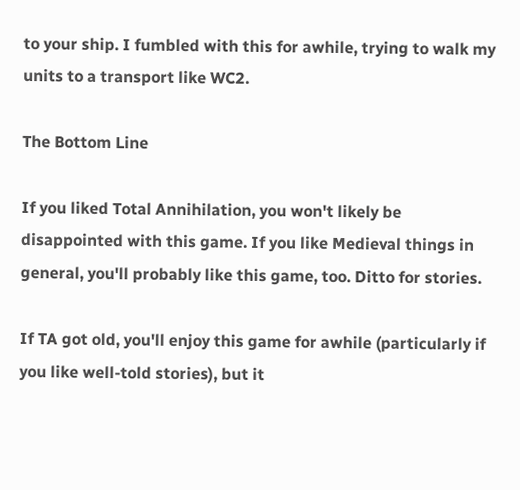to your ship. I fumbled with this for awhile, trying to walk my units to a transport like WC2.

The Bottom Line

If you liked Total Annihilation, you won't likely be disappointed with this game. If you like Medieval things in general, you'll probably like this game, too. Ditto for stories.

If TA got old, you'll enjoy this game for awhile (particularly if you like well-told stories), but it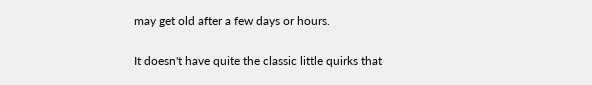may get old after a few days or hours.

It doesn't have quite the classic little quirks that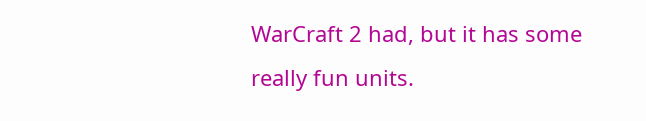WarCraft 2 had, but it has some really fun units.